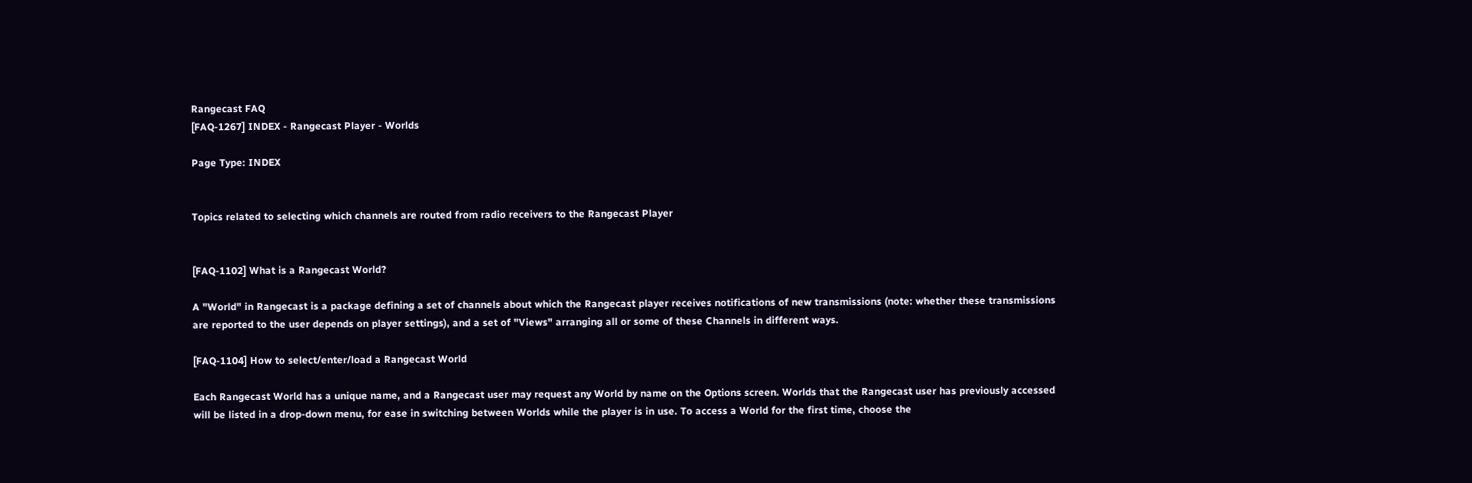Rangecast FAQ
[FAQ-1267] INDEX - Rangecast Player - Worlds

Page Type: INDEX


Topics related to selecting which channels are routed from radio receivers to the Rangecast Player


[FAQ-1102] What is a Rangecast World?

A "World" in Rangecast is a package defining a set of channels about which the Rangecast player receives notifications of new transmissions (note: whether these transmissions are reported to the user depends on player settings), and a set of "Views" arranging all or some of these Channels in different ways.

[FAQ-1104] How to select/enter/load a Rangecast World

Each Rangecast World has a unique name, and a Rangecast user may request any World by name on the Options screen. Worlds that the Rangecast user has previously accessed will be listed in a drop-down menu, for ease in switching between Worlds while the player is in use. To access a World for the first time, choose the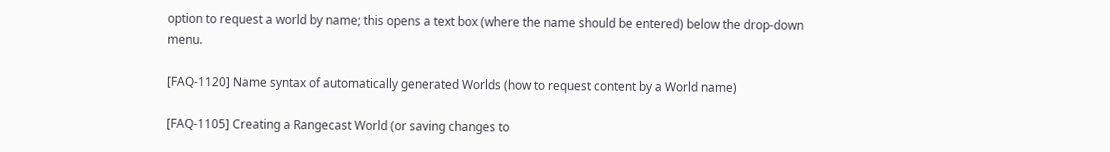option to request a world by name; this opens a text box (where the name should be entered) below the drop-down menu.

[FAQ-1120] Name syntax of automatically generated Worlds (how to request content by a World name)

[FAQ-1105] Creating a Rangecast World (or saving changes to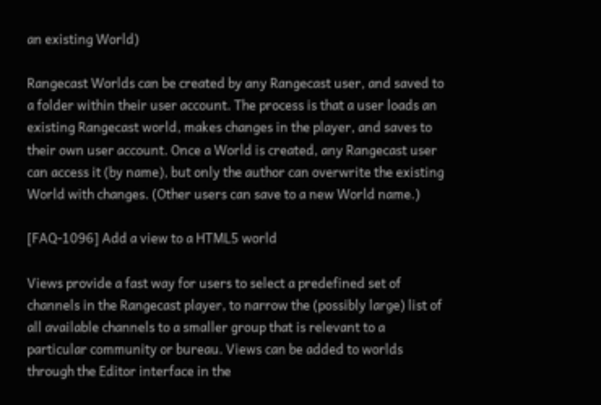an existing World)

Rangecast Worlds can be created by any Rangecast user, and saved to a folder within their user account. The process is that a user loads an existing Rangecast world, makes changes in the player, and saves to their own user account. Once a World is created, any Rangecast user can access it (by name), but only the author can overwrite the existing World with changes. (Other users can save to a new World name.)

[FAQ-1096] Add a view to a HTML5 world

Views provide a fast way for users to select a predefined set of channels in the Rangecast player, to narrow the (possibly large) list of all available channels to a smaller group that is relevant to a particular community or bureau. Views can be added to worlds through the Editor interface in the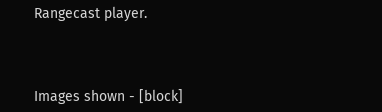Rangecast player.



Images shown - [block]